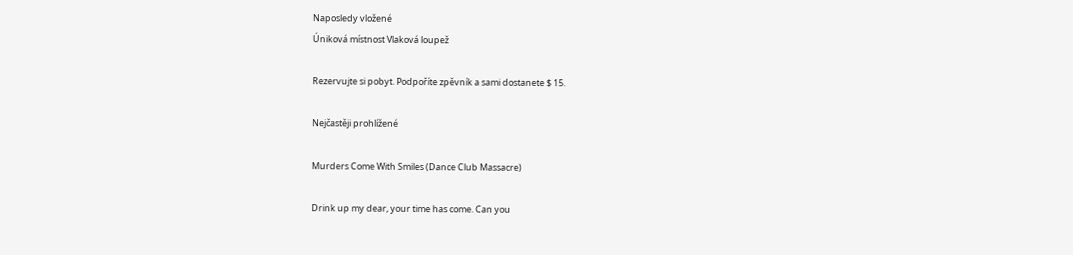Naposledy vložené
Úniková místnost Vlaková loupež

Rezervujte si pobyt. Podpoříte zpěvník a sami dostanete $ 15.

Nejčastěji prohlížené

Murders Come With Smiles (Dance Club Massacre)

Drink up my dear, your time has come. Can you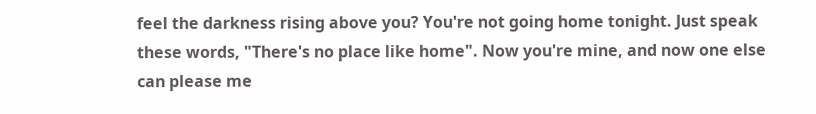feel the darkness rising above you? You're not going home tonight. Just speak these words, "There's no place like home". Now you're mine, and now one else can please me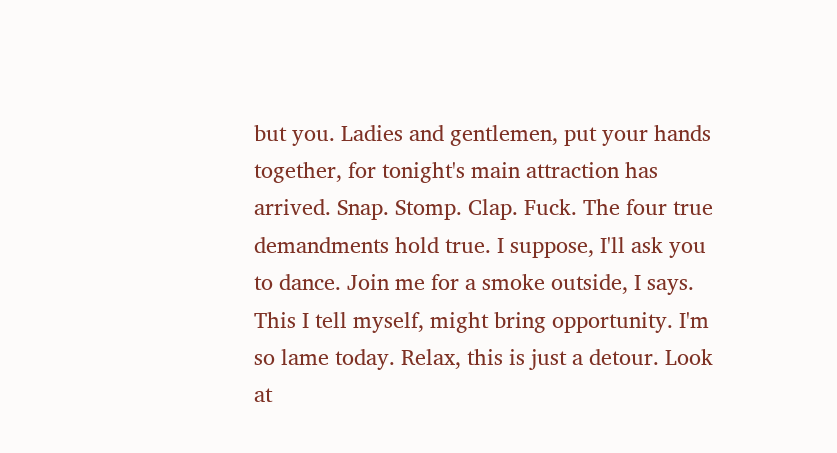but you. Ladies and gentlemen, put your hands together, for tonight's main attraction has arrived. Snap. Stomp. Clap. Fuck. The four true demandments hold true. I suppose, I'll ask you to dance. Join me for a smoke outside, I says. This I tell myself, might bring opportunity. I'm so lame today. Relax, this is just a detour. Look at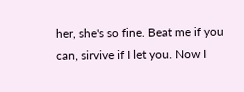her, she's so fine. Beat me if you can, sirvive if I let you. Now I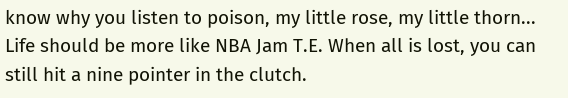know why you listen to poison, my little rose, my little thorn... Life should be more like NBA Jam T.E. When all is lost, you can still hit a nine pointer in the clutch.